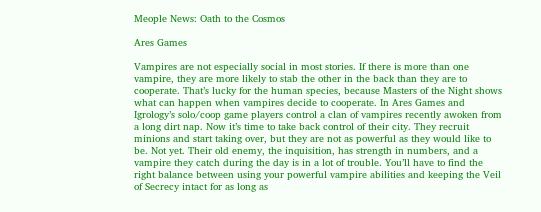Meople News: Oath to the Cosmos

Ares Games

Vampires are not especially social in most stories. If there is more than one vampire, they are more likely to stab the other in the back than they are to cooperate. That’s lucky for the human species, because Masters of the Night shows what can happen when vampires decide to cooperate. In Ares Games and Igrology’s solo/coop game players control a clan of vampires recently awoken from a long dirt nap. Now it’s time to take back control of their city. They recruit minions and start taking over, but they are not as powerful as they would like to be. Not yet. Their old enemy, the inquisition, has strength in numbers, and a vampire they catch during the day is in a lot of trouble. You’ll have to find the right balance between using your powerful vampire abilities and keeping the Veil of Secrecy intact for as long as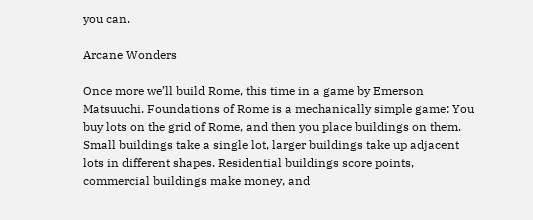you can.

Arcane Wonders

Once more we’ll build Rome, this time in a game by Emerson Matsuuchi. Foundations of Rome is a mechanically simple game: You buy lots on the grid of Rome, and then you place buildings on them. Small buildings take a single lot, larger buildings take up adjacent lots in different shapes. Residential buildings score points, commercial buildings make money, and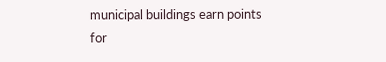municipal buildings earn points for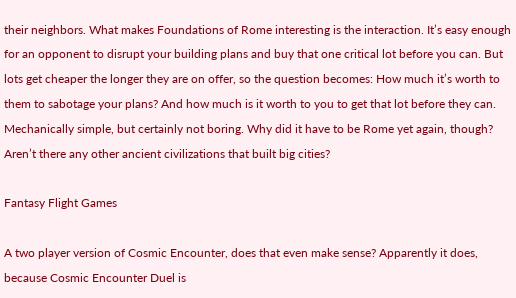their neighbors. What makes Foundations of Rome interesting is the interaction. It’s easy enough for an opponent to disrupt your building plans and buy that one critical lot before you can. But lots get cheaper the longer they are on offer, so the question becomes: How much it’s worth to them to sabotage your plans? And how much is it worth to you to get that lot before they can. Mechanically simple, but certainly not boring. Why did it have to be Rome yet again, though? Aren’t there any other ancient civilizations that built big cities?

Fantasy Flight Games

A two player version of Cosmic Encounter, does that even make sense? Apparently it does, because Cosmic Encounter Duel is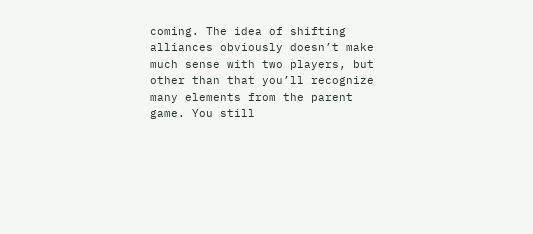coming. The idea of shifting alliances obviously doesn’t make much sense with two players, but other than that you’ll recognize many elements from the parent game. You still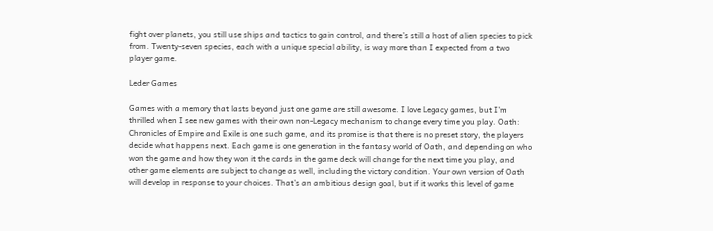fight over planets, you still use ships and tactics to gain control, and there’s still a host of alien species to pick from. Twenty-seven species, each with a unique special ability, is way more than I expected from a two player game.

Leder Games

Games with a memory that lasts beyond just one game are still awesome. I love Legacy games, but I’m thrilled when I see new games with their own non-Legacy mechanism to change every time you play. Oath: Chronicles of Empire and Exile is one such game, and its promise is that there is no preset story, the players decide what happens next. Each game is one generation in the fantasy world of Oath, and depending on who won the game and how they won it the cards in the game deck will change for the next time you play, and other game elements are subject to change as well, including the victory condition. Your own version of Oath will develop in response to your choices. That’s an ambitious design goal, but if it works this level of game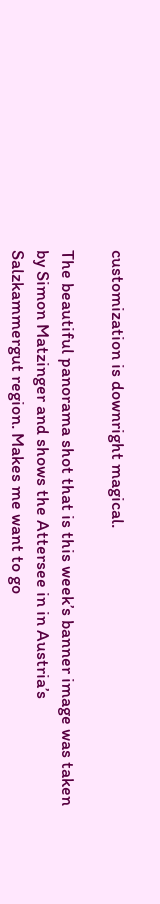customization is downright magical.

The beautiful panorama shot that is this week’s banner image was taken by Simon Matzinger and shows the Attersee in in Austria’s Salzkammergut region. Makes me want to go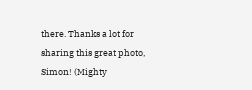there. Thanks a lot for sharing this great photo, Simon! (Mighty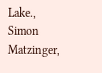Lake., Simon Matzinger,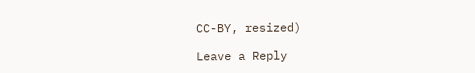CC-BY, resized)

Leave a Reply